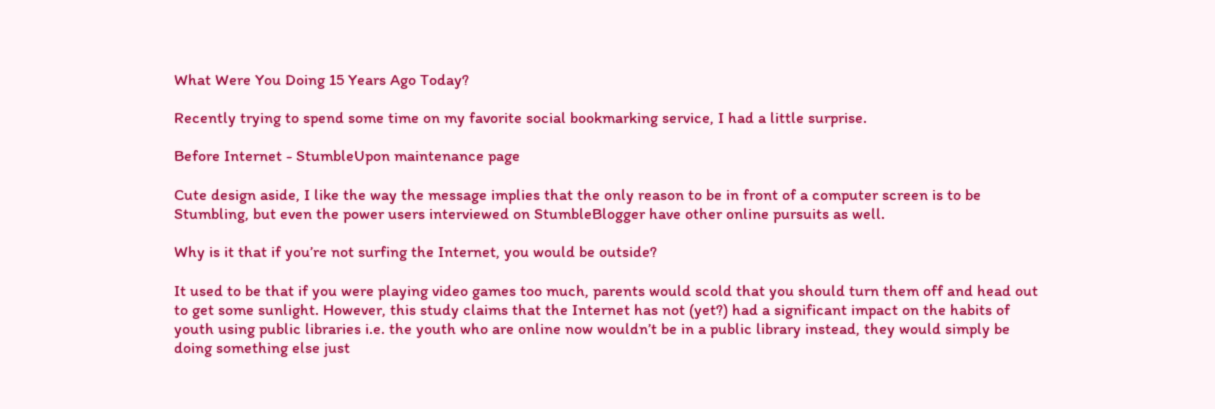What Were You Doing 15 Years Ago Today?

Recently trying to spend some time on my favorite social bookmarking service, I had a little surprise.

Before Internet - StumbleUpon maintenance page

Cute design aside, I like the way the message implies that the only reason to be in front of a computer screen is to be Stumbling, but even the power users interviewed on StumbleBlogger have other online pursuits as well.

Why is it that if you’re not surfing the Internet, you would be outside?

It used to be that if you were playing video games too much, parents would scold that you should turn them off and head out to get some sunlight. However, this study claims that the Internet has not (yet?) had a significant impact on the habits of youth using public libraries i.e. the youth who are online now wouldn’t be in a public library instead, they would simply be doing something else just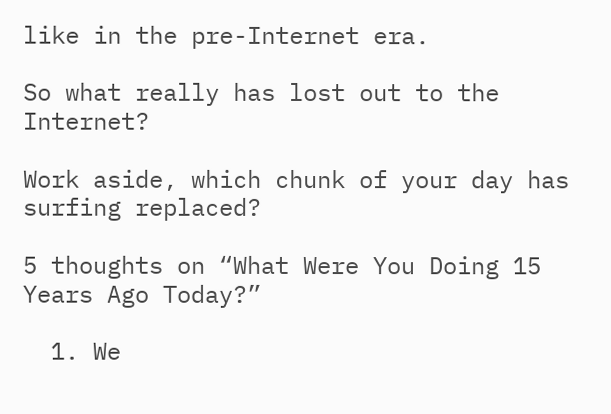like in the pre-Internet era.

So what really has lost out to the Internet?

Work aside, which chunk of your day has surfing replaced?

5 thoughts on “What Were You Doing 15 Years Ago Today?”

  1. We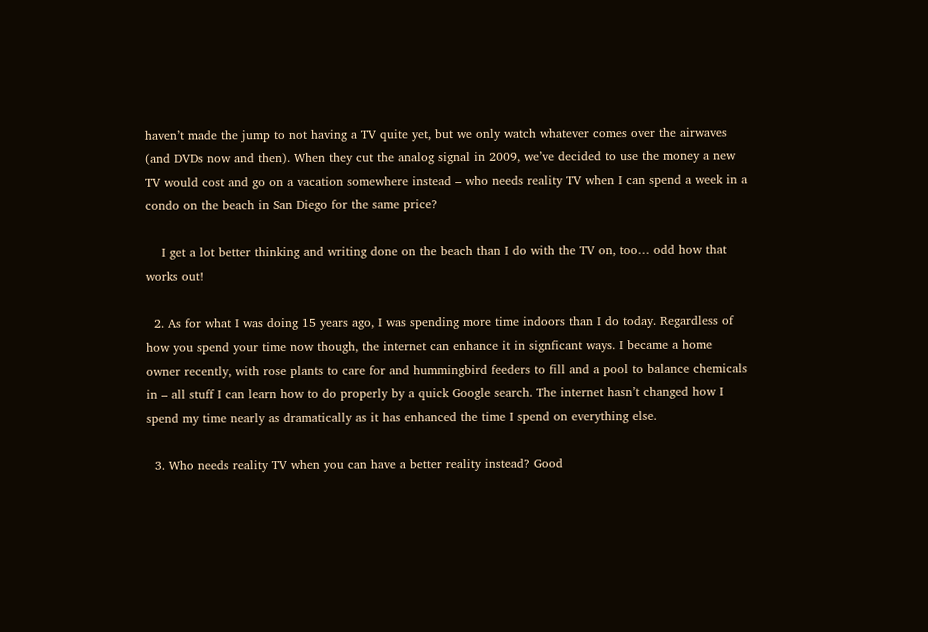haven’t made the jump to not having a TV quite yet, but we only watch whatever comes over the airwaves (and DVDs now and then). When they cut the analog signal in 2009, we’ve decided to use the money a new TV would cost and go on a vacation somewhere instead – who needs reality TV when I can spend a week in a condo on the beach in San Diego for the same price?

    I get a lot better thinking and writing done on the beach than I do with the TV on, too… odd how that works out!

  2. As for what I was doing 15 years ago, I was spending more time indoors than I do today. Regardless of how you spend your time now though, the internet can enhance it in signficant ways. I became a home owner recently, with rose plants to care for and hummingbird feeders to fill and a pool to balance chemicals in – all stuff I can learn how to do properly by a quick Google search. The internet hasn’t changed how I spend my time nearly as dramatically as it has enhanced the time I spend on everything else.

  3. Who needs reality TV when you can have a better reality instead? Good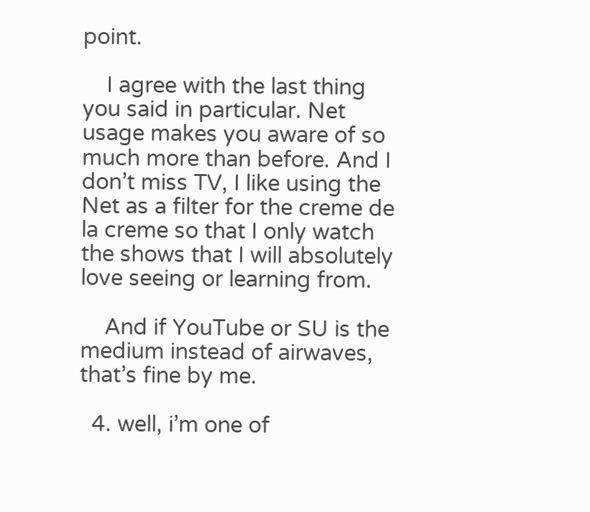point.

    I agree with the last thing you said in particular. Net usage makes you aware of so much more than before. And I don’t miss TV, I like using the Net as a filter for the creme de la creme so that I only watch the shows that I will absolutely love seeing or learning from.

    And if YouTube or SU is the medium instead of airwaves, that’s fine by me.

  4. well, i’m one of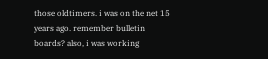those oldtimers. i was on the net 15 years ago. remember bulletin boards? also, i was working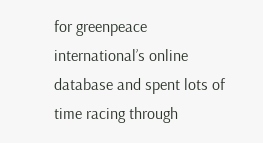for greenpeace international’s online database and spent lots of time racing through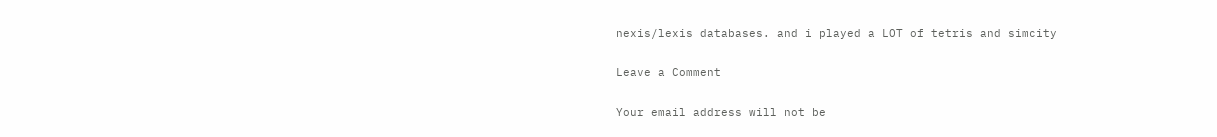nexis/lexis databases. and i played a LOT of tetris and simcity

Leave a Comment

Your email address will not be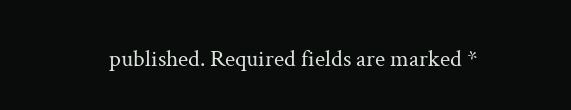published. Required fields are marked *